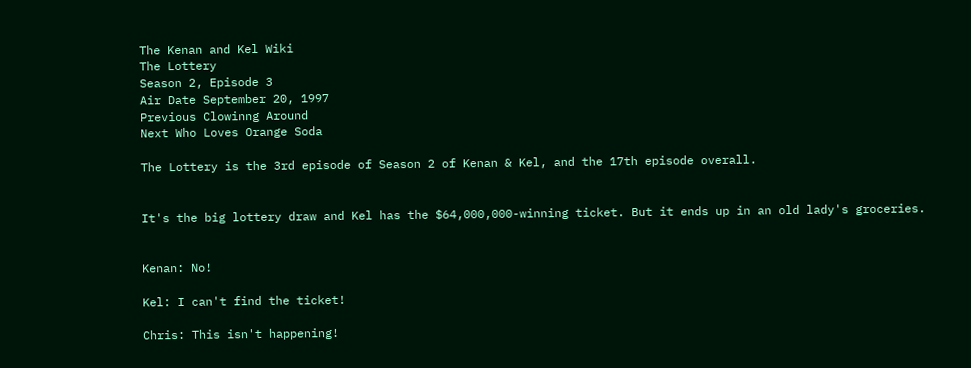The Kenan and Kel Wiki
The Lottery
Season 2, Episode 3
Air Date September 20, 1997
Previous Clowinng Around
Next Who Loves Orange Soda

The Lottery is the 3rd episode of Season 2 of Kenan & Kel, and the 17th episode overall.


It's the big lottery draw and Kel has the $64,000,000-winning ticket. But it ends up in an old lady's groceries.


Kenan: No!

Kel: I can't find the ticket!

Chris: This isn't happening!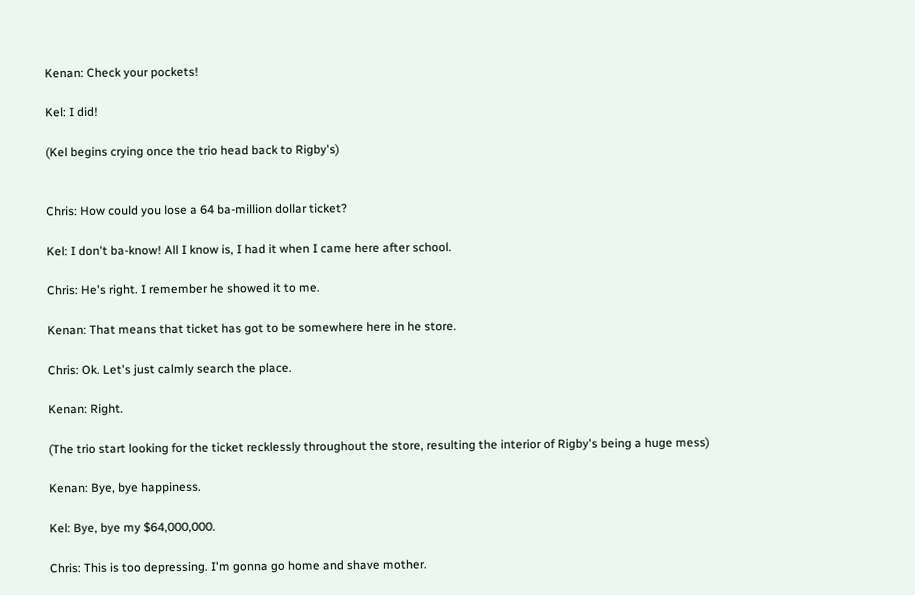Kenan: Check your pockets!

Kel: I did!

(Kel begins crying once the trio head back to Rigby's)


Chris: How could you lose a 64 ba-million dollar ticket?

Kel: I don't ba-know! All I know is, I had it when I came here after school.

Chris: He's right. I remember he showed it to me.

Kenan: That means that ticket has got to be somewhere here in he store.

Chris: Ok. Let's just calmly search the place.

Kenan: Right.

(The trio start looking for the ticket recklessly throughout the store, resulting the interior of Rigby's being a huge mess)

Kenan: Bye, bye happiness.

Kel: Bye, bye my $64,000,000.

Chris: This is too depressing. I'm gonna go home and shave mother.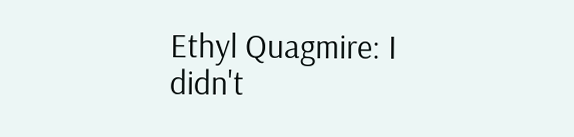Ethyl Quagmire: I didn't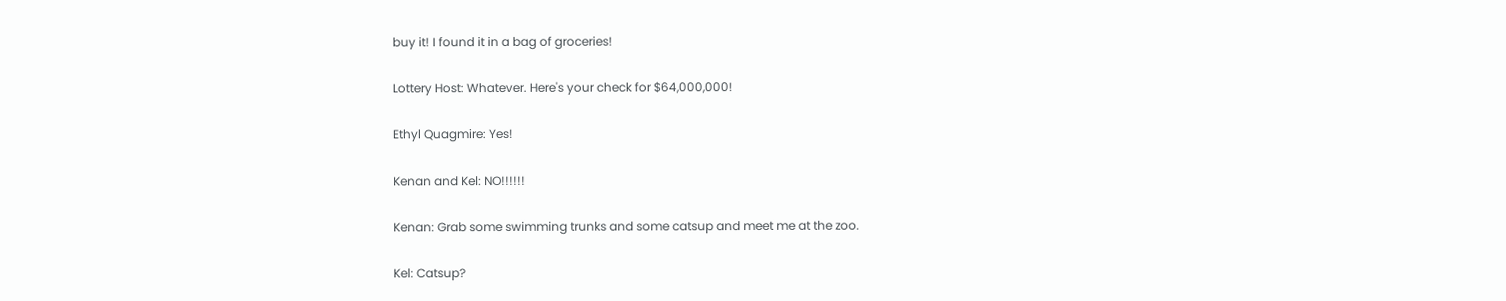buy it! I found it in a bag of groceries!

Lottery Host: Whatever. Here's your check for $64,000,000!

Ethyl Quagmire: Yes!

Kenan and Kel: NO!!!!!!

Kenan: Grab some swimming trunks and some catsup and meet me at the zoo.

Kel: Catsup?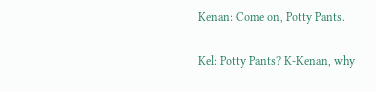Kenan: Come on, Potty Pants.

Kel: Potty Pants? K-Kenan, why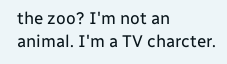the zoo? I'm not an animal. I'm a TV charcter.